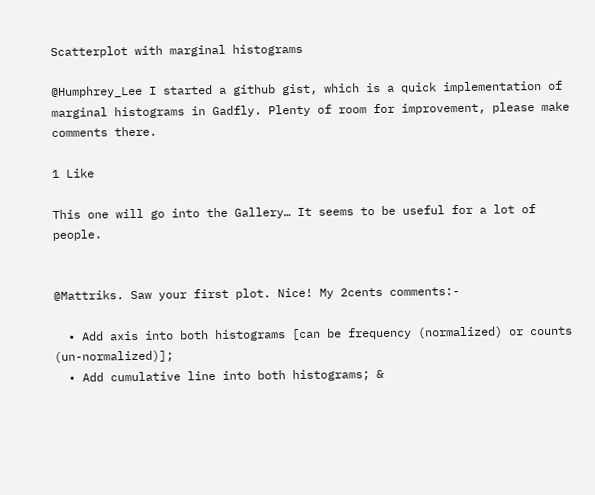Scatterplot with marginal histograms

@Humphrey_Lee I started a github gist, which is a quick implementation of marginal histograms in Gadfly. Plenty of room for improvement, please make comments there.

1 Like

This one will go into the Gallery… It seems to be useful for a lot of people.


@Mattriks. Saw your first plot. Nice! My 2cents comments:-

  • Add axis into both histograms [can be frequency (normalized) or counts (un-normalized)];
  • Add cumulative line into both histograms; &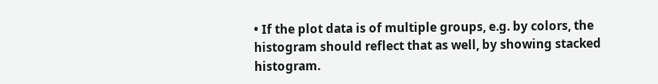• If the plot data is of multiple groups, e.g. by colors, the histogram should reflect that as well, by showing stacked histogram.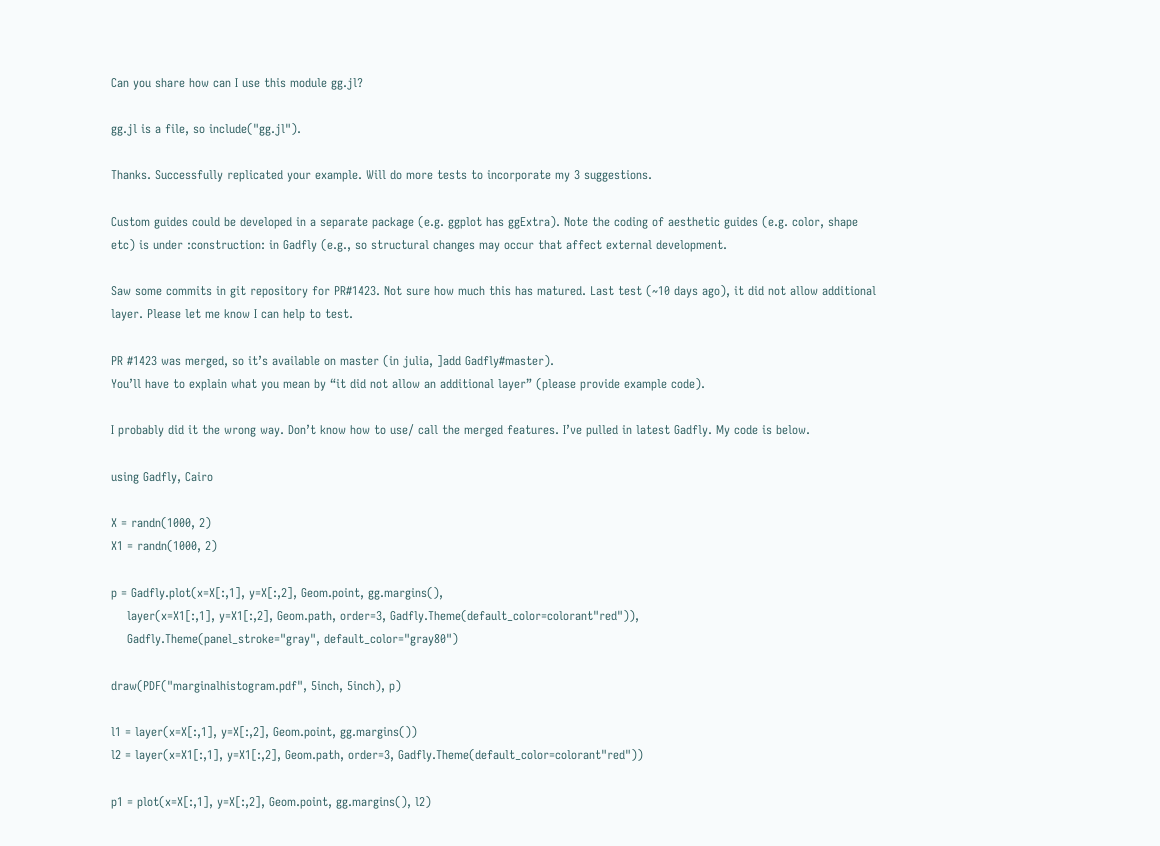Can you share how can I use this module gg.jl?

gg.jl is a file, so include("gg.jl").

Thanks. Successfully replicated your example. Will do more tests to incorporate my 3 suggestions.

Custom guides could be developed in a separate package (e.g. ggplot has ggExtra). Note the coding of aesthetic guides (e.g. color, shape etc) is under :construction: in Gadfly (e.g., so structural changes may occur that affect external development.

Saw some commits in git repository for PR#1423. Not sure how much this has matured. Last test (~10 days ago), it did not allow additional layer. Please let me know I can help to test.

PR #1423 was merged, so it’s available on master (in julia, ]add Gadfly#master).
You’ll have to explain what you mean by “it did not allow an additional layer” (please provide example code).

I probably did it the wrong way. Don’t know how to use/ call the merged features. I’ve pulled in latest Gadfly. My code is below.

using Gadfly, Cairo

X = randn(1000, 2)
X1 = randn(1000, 2)

p = Gadfly.plot(x=X[:,1], y=X[:,2], Geom.point, gg.margins(),
    layer(x=X1[:,1], y=X1[:,2], Geom.path, order=3, Gadfly.Theme(default_color=colorant"red")),
    Gadfly.Theme(panel_stroke="gray", default_color="gray80")

draw(PDF("marginalhistogram.pdf", 5inch, 5inch), p)

l1 = layer(x=X[:,1], y=X[:,2], Geom.point, gg.margins())
l2 = layer(x=X1[:,1], y=X1[:,2], Geom.path, order=3, Gadfly.Theme(default_color=colorant"red"))

p1 = plot(x=X[:,1], y=X[:,2], Geom.point, gg.margins(), l2)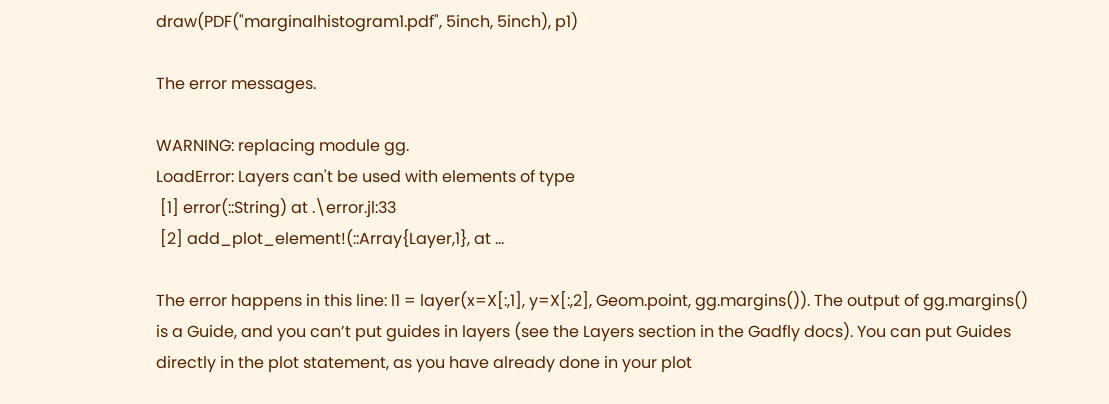draw(PDF("marginalhistogram1.pdf", 5inch, 5inch), p1)

The error messages.

WARNING: replacing module gg.
LoadError: Layers can't be used with elements of type
 [1] error(::String) at .\error.jl:33
 [2] add_plot_element!(::Array{Layer,1}, at ...

The error happens in this line: l1 = layer(x=X[:,1], y=X[:,2], Geom.point, gg.margins()). The output of gg.margins() is a Guide, and you can’t put guides in layers (see the Layers section in the Gadfly docs). You can put Guides directly in the plot statement, as you have already done in your plot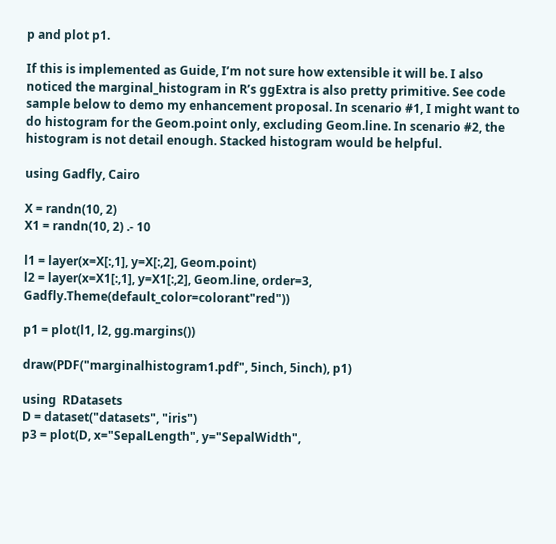p and plot p1.

If this is implemented as Guide, I’m not sure how extensible it will be. I also noticed the marginal_histogram in R’s ggExtra is also pretty primitive. See code sample below to demo my enhancement proposal. In scenario #1, I might want to do histogram for the Geom.point only, excluding Geom.line. In scenario #2, the histogram is not detail enough. Stacked histogram would be helpful.

using Gadfly, Cairo

X = randn(10, 2)
X1 = randn(10, 2) .- 10

l1 = layer(x=X[:,1], y=X[:,2], Geom.point)
l2 = layer(x=X1[:,1], y=X1[:,2], Geom.line, order=3, Gadfly.Theme(default_color=colorant"red"))

p1 = plot(l1, l2, gg.margins())

draw(PDF("marginalhistogram1.pdf", 5inch, 5inch), p1)

using  RDatasets
D = dataset("datasets", "iris")
p3 = plot(D, x="SepalLength", y="SepalWidth",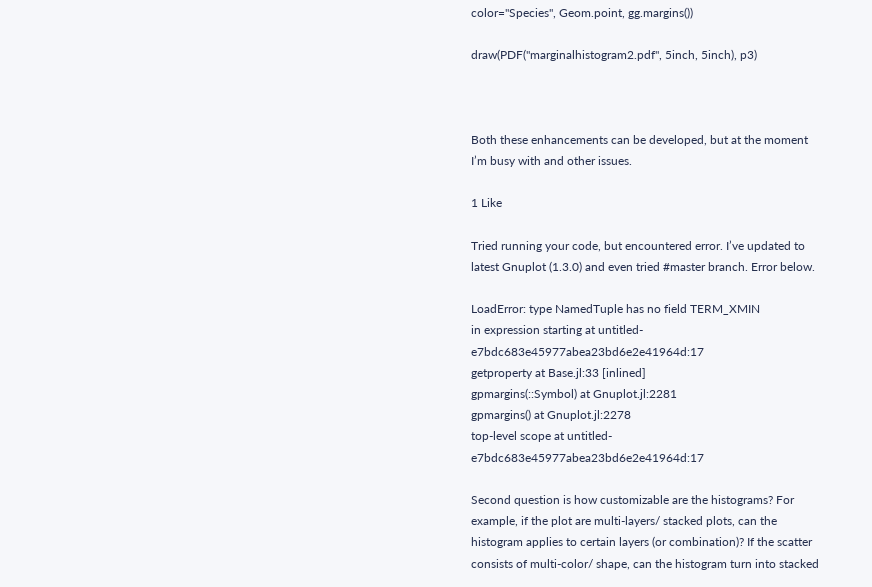color="Species", Geom.point, gg.margins())

draw(PDF("marginalhistogram2.pdf", 5inch, 5inch), p3)



Both these enhancements can be developed, but at the moment I’m busy with and other issues.

1 Like

Tried running your code, but encountered error. I’ve updated to latest Gnuplot (1.3.0) and even tried #master branch. Error below.

LoadError: type NamedTuple has no field TERM_XMIN
in expression starting at untitled-e7bdc683e45977abea23bd6e2e41964d:17
getproperty at Base.jl:33 [inlined]
gpmargins(::Symbol) at Gnuplot.jl:2281
gpmargins() at Gnuplot.jl:2278
top-level scope at untitled-e7bdc683e45977abea23bd6e2e41964d:17

Second question is how customizable are the histograms? For example, if the plot are multi-layers/ stacked plots, can the histogram applies to certain layers (or combination)? If the scatter consists of multi-color/ shape, can the histogram turn into stacked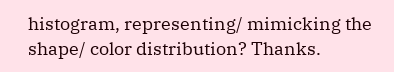histogram, representing/ mimicking the shape/ color distribution? Thanks.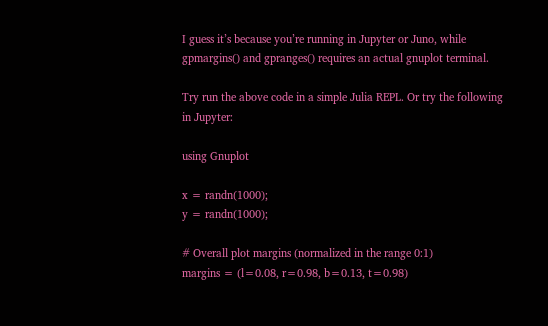I guess it’s because you’re running in Jupyter or Juno, while gpmargins() and gpranges() requires an actual gnuplot terminal.

Try run the above code in a simple Julia REPL. Or try the following in Jupyter:

using Gnuplot

x = randn(1000);
y = randn(1000);

# Overall plot margins (normalized in the range 0:1)
margins = (l=0.08, r=0.98, b=0.13, t=0.98)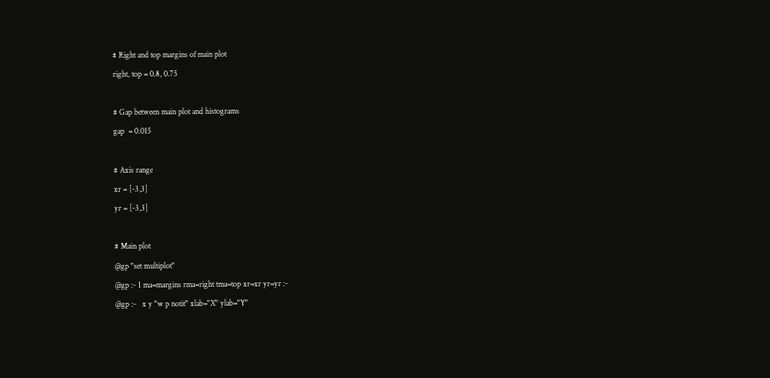# Right and top margins of main plot
right, top = 0.8, 0.75

# Gap between main plot and histograms
gap  = 0.015

# Axis range
xr = [-3,3]
yr = [-3,3]

# Main plot
@gp "set multiplot"
@gp :- 1 ma=margins rma=right tma=top xr=xr yr=yr :-
@gp :-   x y "w p notit" xlab="X" ylab="Y"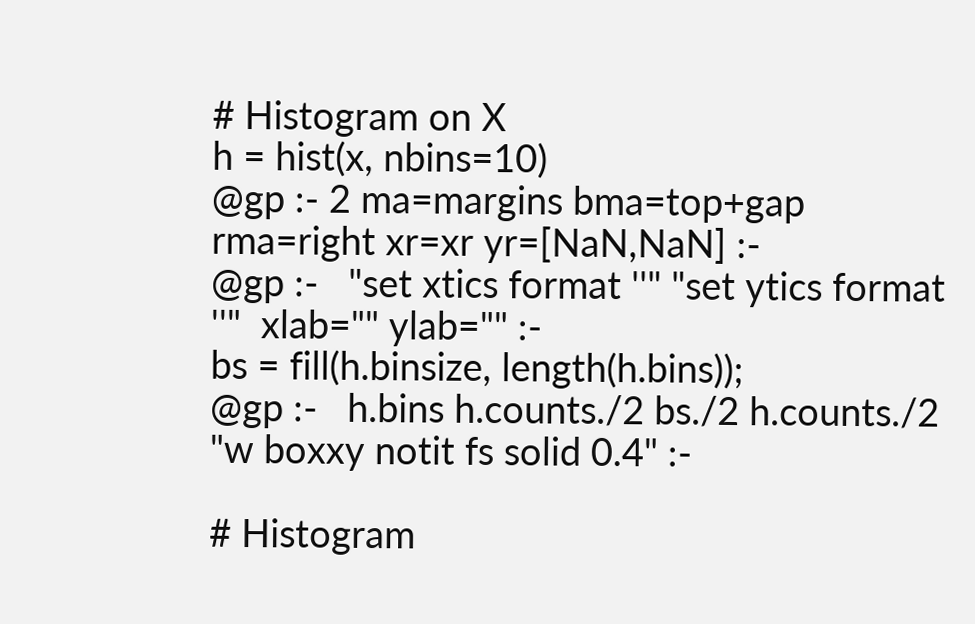# Histogram on X
h = hist(x, nbins=10)
@gp :- 2 ma=margins bma=top+gap rma=right xr=xr yr=[NaN,NaN] :-
@gp :-   "set xtics format ''" "set ytics format ''"  xlab="" ylab="" :-
bs = fill(h.binsize, length(h.bins));
@gp :-   h.bins h.counts./2 bs./2 h.counts./2 "w boxxy notit fs solid 0.4" :-

# Histogram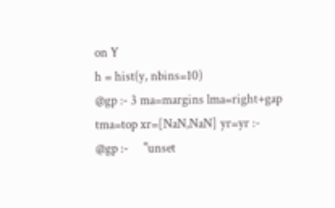on Y
h = hist(y, nbins=10)
@gp :- 3 ma=margins lma=right+gap tma=top xr=[NaN,NaN] yr=yr :-
@gp :-     "unset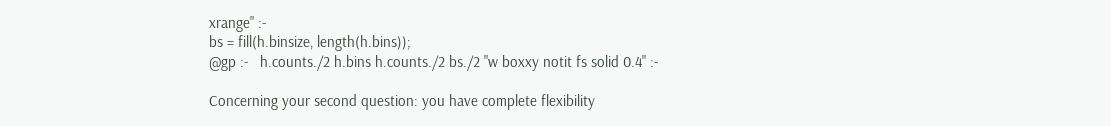xrange" :-
bs = fill(h.binsize, length(h.bins));
@gp :-   h.counts./2 h.bins h.counts./2 bs./2 "w boxxy notit fs solid 0.4" :-

Concerning your second question: you have complete flexibility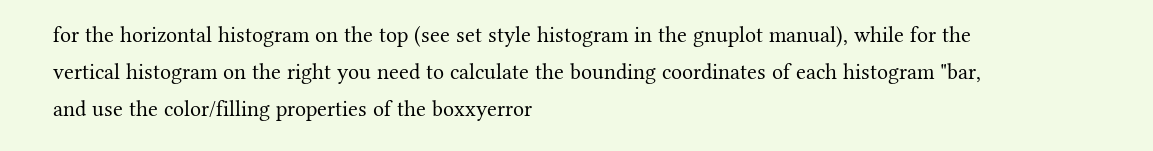for the horizontal histogram on the top (see set style histogram in the gnuplot manual), while for the vertical histogram on the right you need to calculate the bounding coordinates of each histogram "bar, and use the color/filling properties of the boxxyerror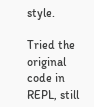style.

Tried the original code in REPL, still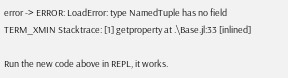error -> ERROR: LoadError: type NamedTuple has no field TERM_XMIN Stacktrace: [1] getproperty at .\Base.jl:33 [inlined]

Run the new code above in REPL, it works.